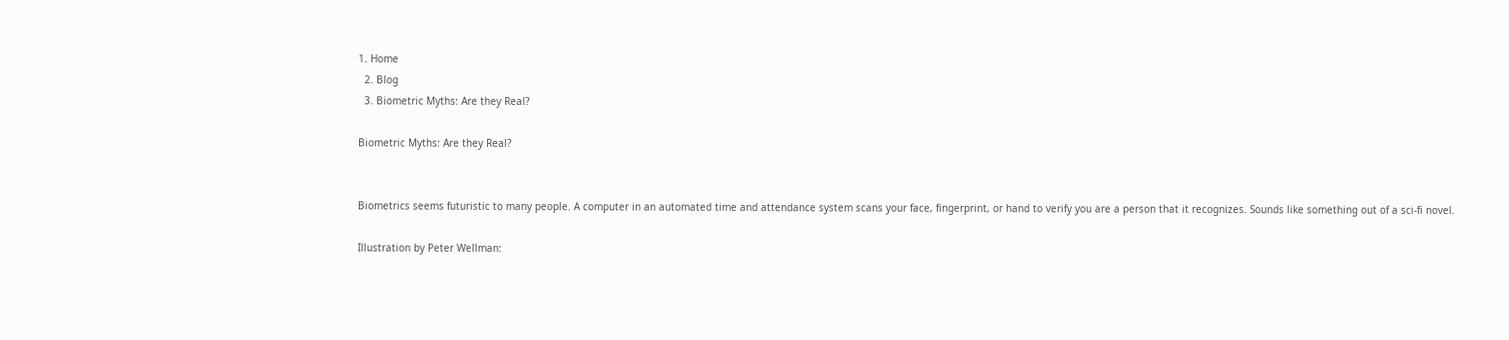1. Home
  2. Blog
  3. Biometric Myths: Are they Real?

Biometric Myths: Are they Real?


Biometrics seems futuristic to many people. A computer in an automated time and attendance system scans your face, fingerprint, or hand to verify you are a person that it recognizes. Sounds like something out of a sci-fi novel.

Illustration by Peter Wellman: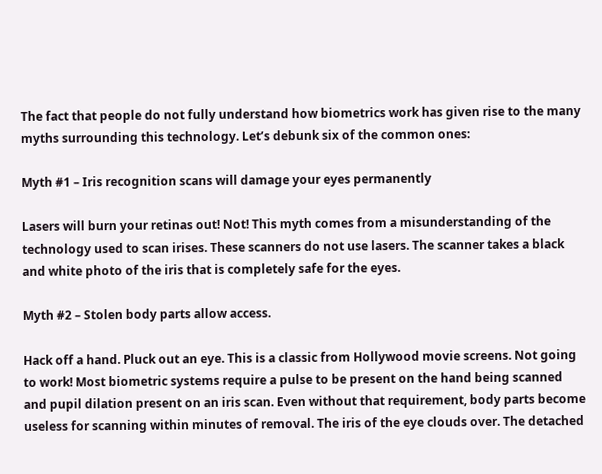The fact that people do not fully understand how biometrics work has given rise to the many myths surrounding this technology. Let’s debunk six of the common ones:

Myth #1 – Iris recognition scans will damage your eyes permanently

Lasers will burn your retinas out! Not! This myth comes from a misunderstanding of the technology used to scan irises. These scanners do not use lasers. The scanner takes a black and white photo of the iris that is completely safe for the eyes.

Myth #2 – Stolen body parts allow access.

Hack off a hand. Pluck out an eye. This is a classic from Hollywood movie screens. Not going to work! Most biometric systems require a pulse to be present on the hand being scanned and pupil dilation present on an iris scan. Even without that requirement, body parts become useless for scanning within minutes of removal. The iris of the eye clouds over. The detached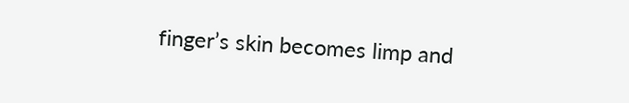finger’s skin becomes limp and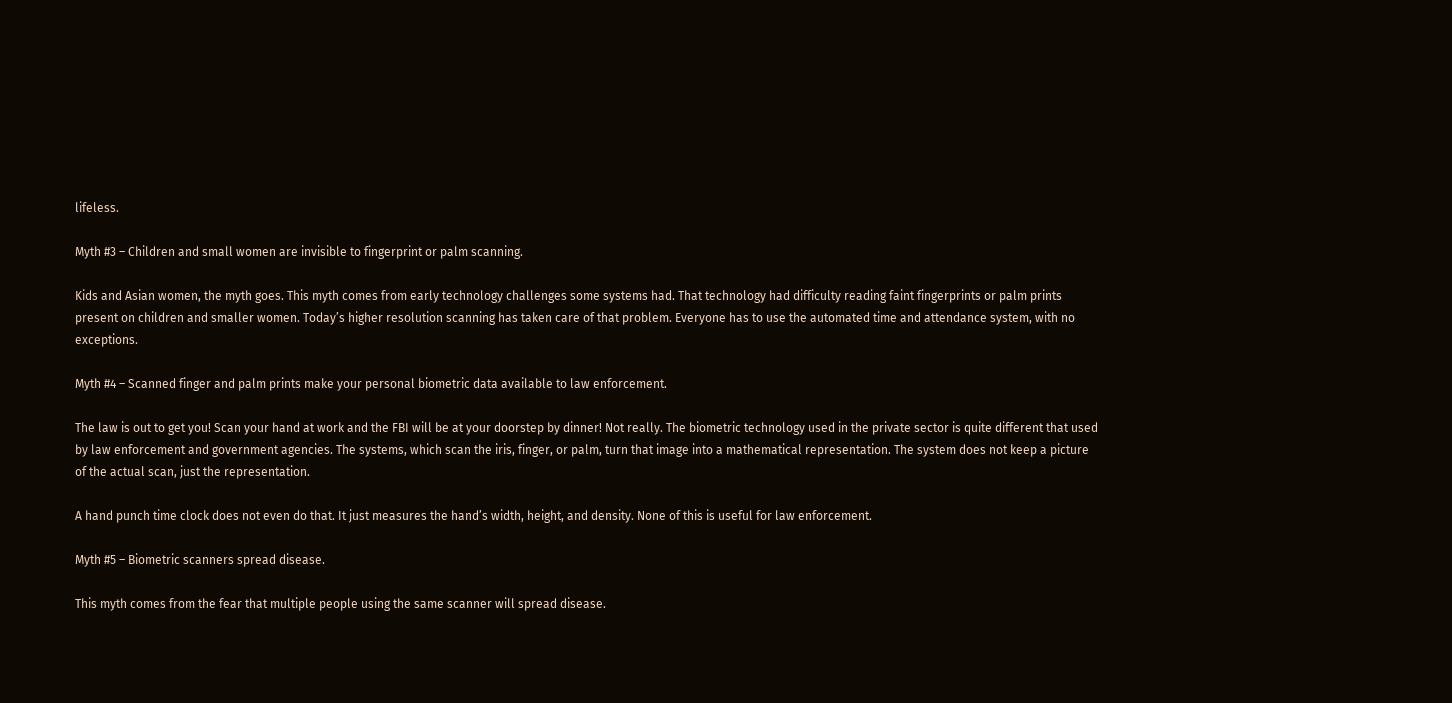lifeless.

Myth #3 – Children and small women are invisible to fingerprint or palm scanning.

Kids and Asian women, the myth goes. This myth comes from early technology challenges some systems had. That technology had difficulty reading faint fingerprints or palm prints present on children and smaller women. Today’s higher resolution scanning has taken care of that problem. Everyone has to use the automated time and attendance system, with no exceptions.

Myth #4 – Scanned finger and palm prints make your personal biometric data available to law enforcement.

The law is out to get you! Scan your hand at work and the FBI will be at your doorstep by dinner! Not really. The biometric technology used in the private sector is quite different that used by law enforcement and government agencies. The systems, which scan the iris, finger, or palm, turn that image into a mathematical representation. The system does not keep a picture of the actual scan, just the representation.

A hand punch time clock does not even do that. It just measures the hand’s width, height, and density. None of this is useful for law enforcement.

Myth #5 – Biometric scanners spread disease.

This myth comes from the fear that multiple people using the same scanner will spread disease.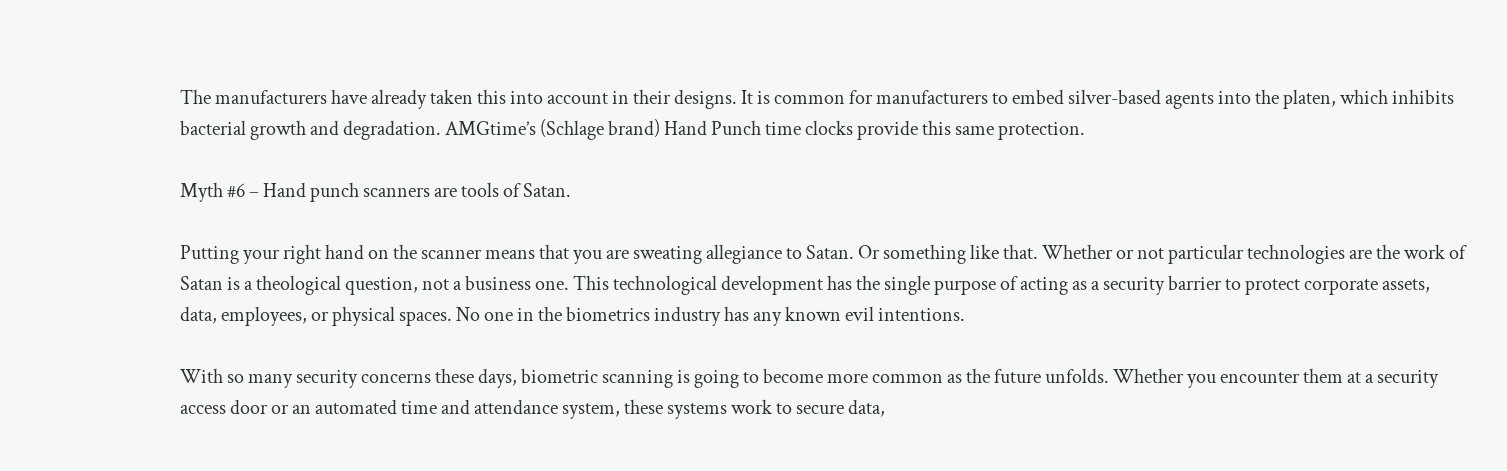The manufacturers have already taken this into account in their designs. It is common for manufacturers to embed silver-based agents into the platen, which inhibits bacterial growth and degradation. AMGtime’s (Schlage brand) Hand Punch time clocks provide this same protection.

Myth #6 – Hand punch scanners are tools of Satan.

Putting your right hand on the scanner means that you are sweating allegiance to Satan. Or something like that. Whether or not particular technologies are the work of Satan is a theological question, not a business one. This technological development has the single purpose of acting as a security barrier to protect corporate assets, data, employees, or physical spaces. No one in the biometrics industry has any known evil intentions.

With so many security concerns these days, biometric scanning is going to become more common as the future unfolds. Whether you encounter them at a security access door or an automated time and attendance system, these systems work to secure data,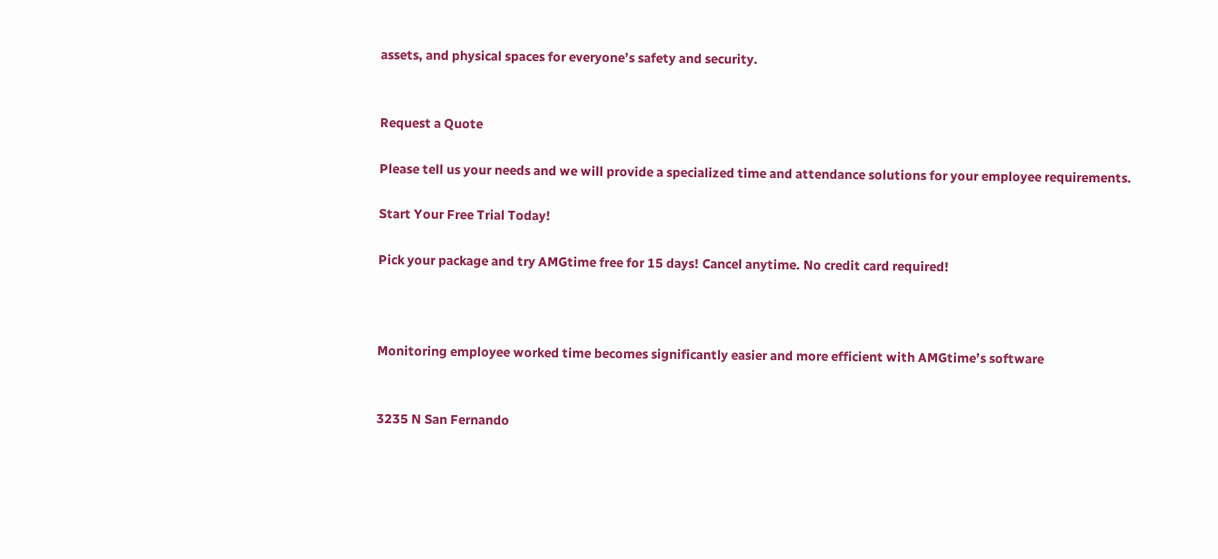assets, and physical spaces for everyone’s safety and security.


Request a Quote

Please tell us your needs and we will provide a specialized time and attendance solutions for your employee requirements.

Start Your Free Trial Today!

Pick your package and try AMGtime free for 15 days! Cancel anytime. No credit card required!



Monitoring employee worked time becomes significantly easier and more efficient with AMGtime’s software


3235 N San Fernando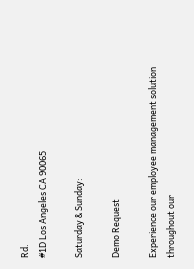Rd.
#1D Los Angeles CA 90065

Saturday & Sunday:

Demo Request

Experience our employee management solution throughout our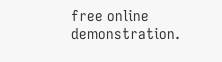free online demonstration.